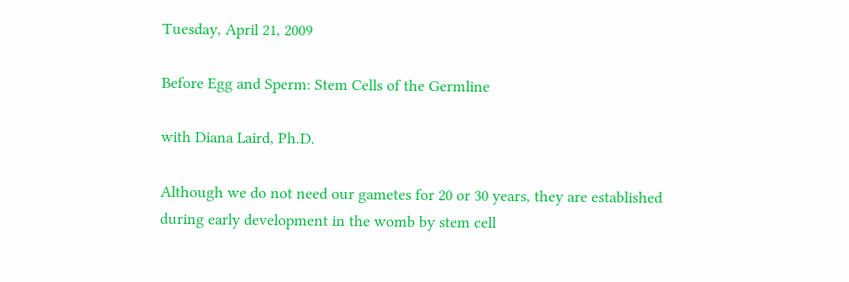Tuesday, April 21, 2009

Before Egg and Sperm: Stem Cells of the Germline

with Diana Laird, Ph.D.

Although we do not need our gametes for 20 or 30 years, they are established during early development in the womb by stem cell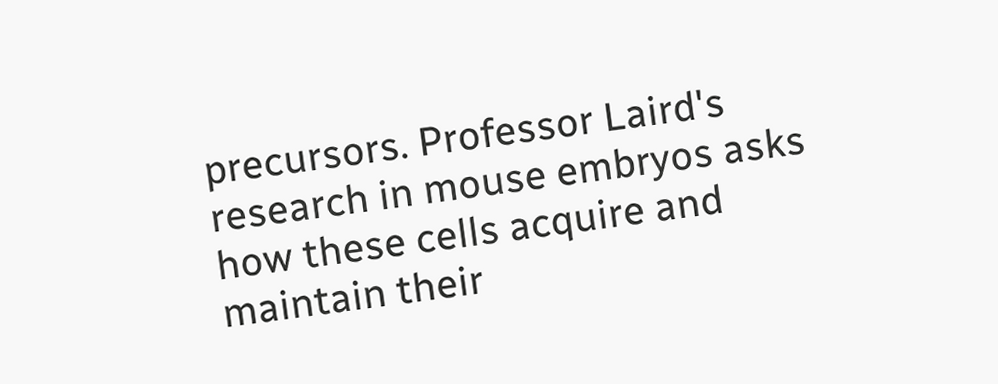precursors. Professor Laird's research in mouse embryos asks how these cells acquire and maintain their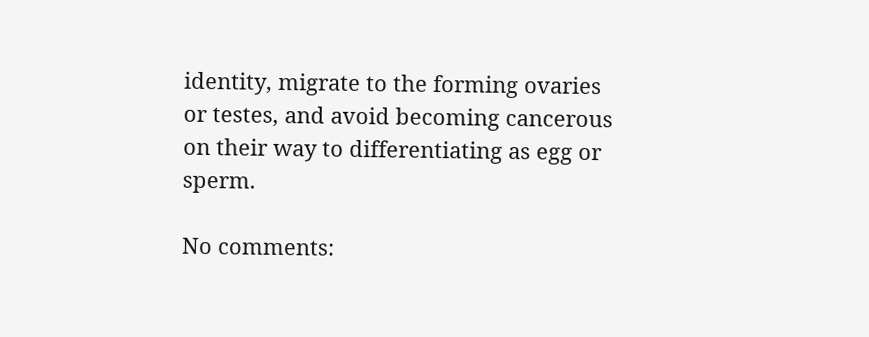identity, migrate to the forming ovaries or testes, and avoid becoming cancerous on their way to differentiating as egg or sperm.

No comments: